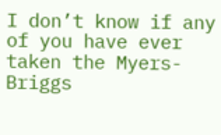I don’t know if any of you have ever taken the Myers-Briggs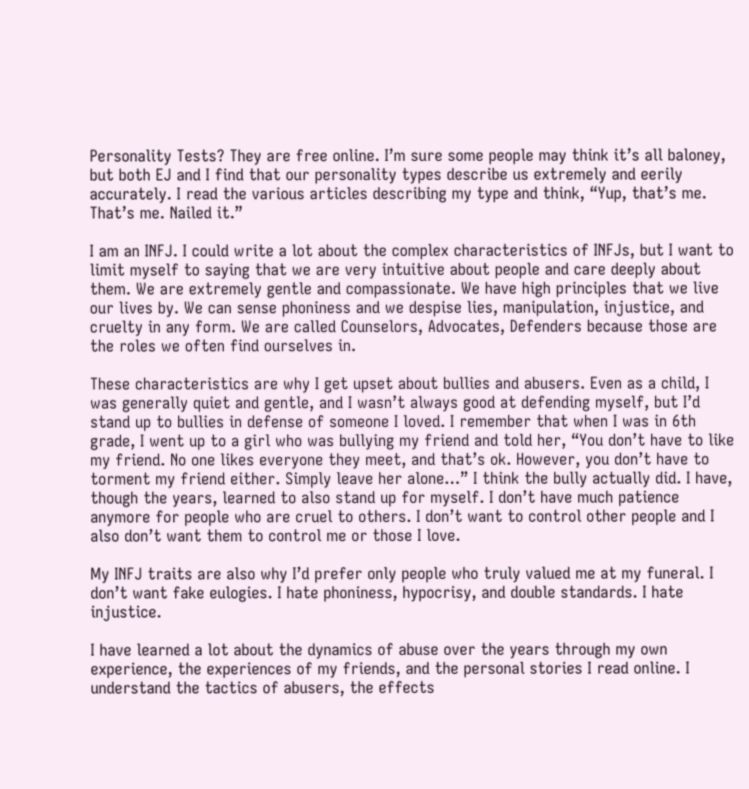Personality Tests? They are free online. I’m sure some people may think it’s all baloney, but both EJ and I find that our personality types describe us extremely and eerily accurately. I read the various articles describing my type and think, “Yup, that’s me. That’s me. Nailed it.”

I am an INFJ. I could write a lot about the complex characteristics of INFJs, but I want to limit myself to saying that we are very intuitive about people and care deeply about them. We are extremely gentle and compassionate. We have high principles that we live our lives by. We can sense phoniness and we despise lies, manipulation, injustice, and cruelty in any form. We are called Counselors, Advocates, Defenders because those are the roles we often find ourselves in.

These characteristics are why I get upset about bullies and abusers. Even as a child, I was generally quiet and gentle, and I wasn’t always good at defending myself, but I’d stand up to bullies in defense of someone I loved. I remember that when I was in 6th grade, I went up to a girl who was bullying my friend and told her, “You don’t have to like my friend. No one likes everyone they meet, and that’s ok. However, you don’t have to torment my friend either. Simply leave her alone…” I think the bully actually did. I have, though the years, learned to also stand up for myself. I don’t have much patience anymore for people who are cruel to others. I don’t want to control other people and I also don’t want them to control me or those I love.

My INFJ traits are also why I’d prefer only people who truly valued me at my funeral. I don’t want fake eulogies. I hate phoniness, hypocrisy, and double standards. I hate injustice.

I have learned a lot about the dynamics of abuse over the years through my own experience, the experiences of my friends, and the personal stories I read online. I understand the tactics of abusers, the effects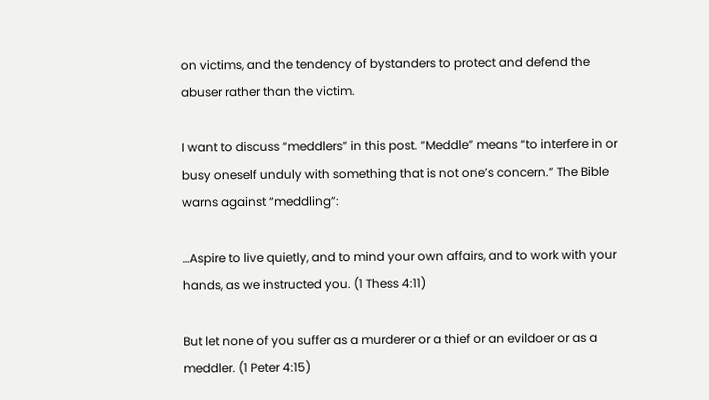on victims, and the tendency of bystanders to protect and defend the abuser rather than the victim.

I want to discuss “meddlers” in this post. “Meddle” means “to interfere in or busy oneself unduly with something that is not one’s concern.” The Bible warns against “meddling”:

…Aspire to live quietly, and to mind your own affairs, and to work with your hands, as we instructed you. (1 Thess 4:11)

But let none of you suffer as a murderer or a thief or an evildoer or as a meddler. (1 Peter 4:15)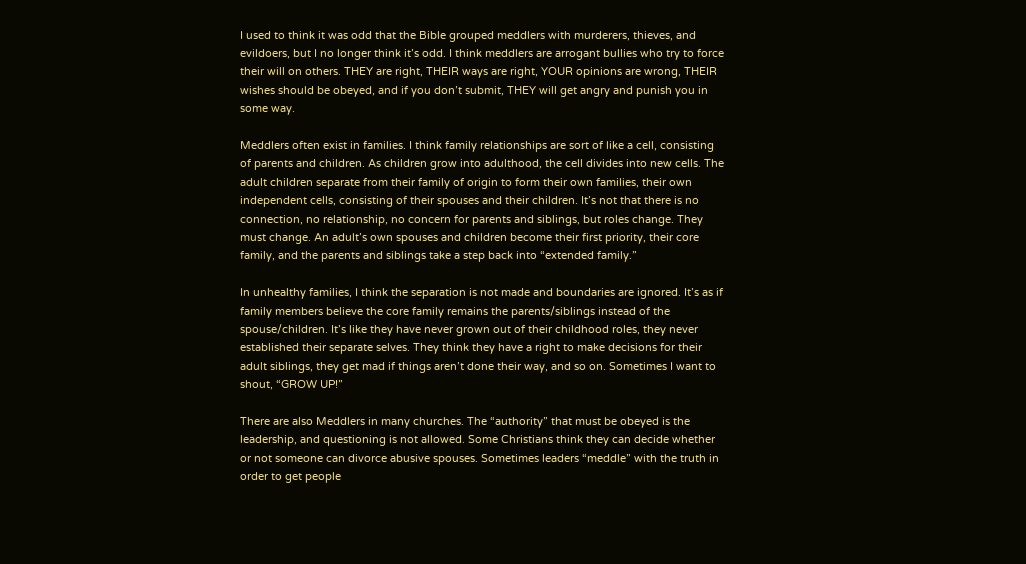I used to think it was odd that the Bible grouped meddlers with murderers, thieves, and evildoers, but I no longer think it’s odd. I think meddlers are arrogant bullies who try to force their will on others. THEY are right, THEIR ways are right, YOUR opinions are wrong, THEIR wishes should be obeyed, and if you don’t submit, THEY will get angry and punish you in some way.

Meddlers often exist in families. I think family relationships are sort of like a cell, consisting of parents and children. As children grow into adulthood, the cell divides into new cells. The adult children separate from their family of origin to form their own families, their own independent cells, consisting of their spouses and their children. It’s not that there is no connection, no relationship, no concern for parents and siblings, but roles change. They must change. An adult’s own spouses and children become their first priority, their core family, and the parents and siblings take a step back into “extended family.”

In unhealthy families, I think the separation is not made and boundaries are ignored. It’s as if family members believe the core family remains the parents/siblings instead of the spouse/children. It’s like they have never grown out of their childhood roles, they never established their separate selves. They think they have a right to make decisions for their adult siblings, they get mad if things aren’t done their way, and so on. Sometimes I want to shout, “GROW UP!”

There are also Meddlers in many churches. The “authority” that must be obeyed is the leadership, and questioning is not allowed. Some Christians think they can decide whether or not someone can divorce abusive spouses. Sometimes leaders “meddle” with the truth in order to get people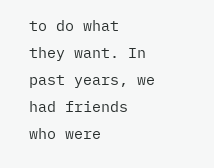to do what they want. In past years, we had friends who were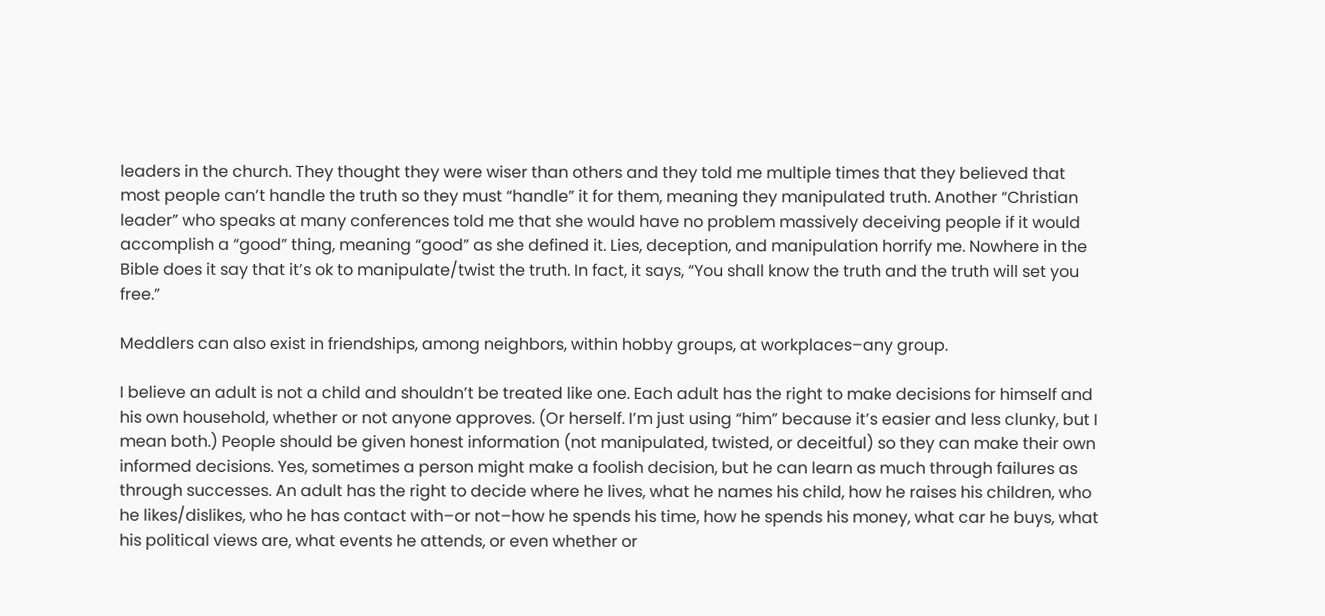leaders in the church. They thought they were wiser than others and they told me multiple times that they believed that most people can’t handle the truth so they must “handle” it for them, meaning they manipulated truth. Another “Christian leader” who speaks at many conferences told me that she would have no problem massively deceiving people if it would accomplish a “good” thing, meaning “good” as she defined it. Lies, deception, and manipulation horrify me. Nowhere in the Bible does it say that it’s ok to manipulate/twist the truth. In fact, it says, “You shall know the truth and the truth will set you free.”

Meddlers can also exist in friendships, among neighbors, within hobby groups, at workplaces–any group.

I believe an adult is not a child and shouldn’t be treated like one. Each adult has the right to make decisions for himself and his own household, whether or not anyone approves. (Or herself. I’m just using “him” because it’s easier and less clunky, but I mean both.) People should be given honest information (not manipulated, twisted, or deceitful) so they can make their own informed decisions. Yes, sometimes a person might make a foolish decision, but he can learn as much through failures as through successes. An adult has the right to decide where he lives, what he names his child, how he raises his children, who he likes/dislikes, who he has contact with–or not–how he spends his time, how he spends his money, what car he buys, what his political views are, what events he attends, or even whether or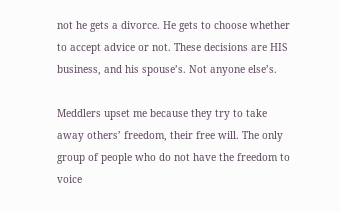not he gets a divorce. He gets to choose whether to accept advice or not. These decisions are HIS business, and his spouse’s. Not anyone else’s.

Meddlers upset me because they try to take away others’ freedom, their free will. The only group of people who do not have the freedom to voice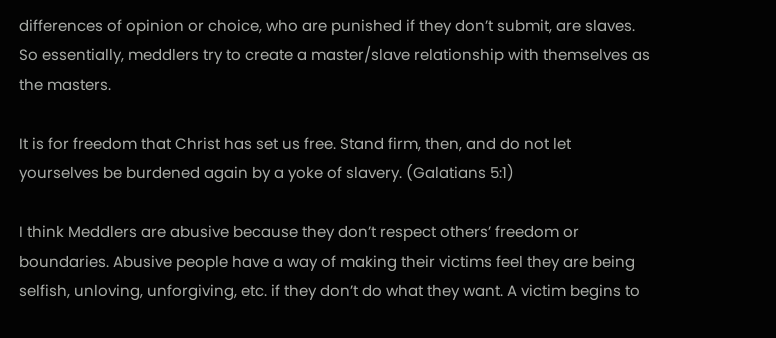differences of opinion or choice, who are punished if they don’t submit, are slaves. So essentially, meddlers try to create a master/slave relationship with themselves as the masters.

It is for freedom that Christ has set us free. Stand firm, then, and do not let yourselves be burdened again by a yoke of slavery. (Galatians 5:1)

I think Meddlers are abusive because they don’t respect others’ freedom or boundaries. Abusive people have a way of making their victims feel they are being selfish, unloving, unforgiving, etc. if they don’t do what they want. A victim begins to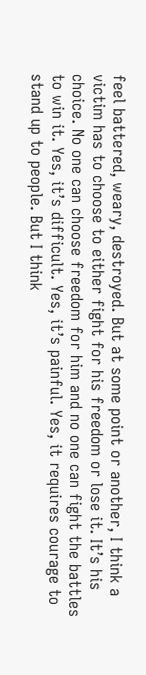feel battered, weary, destroyed. But at some point or another, I think a victim has to choose to either fight for his freedom or lose it. It’s his choice. No one can choose freedom for him and no one can fight the battles to win it. Yes, it’s difficult. Yes, it’s painful. Yes, it requires courage to stand up to people. But I think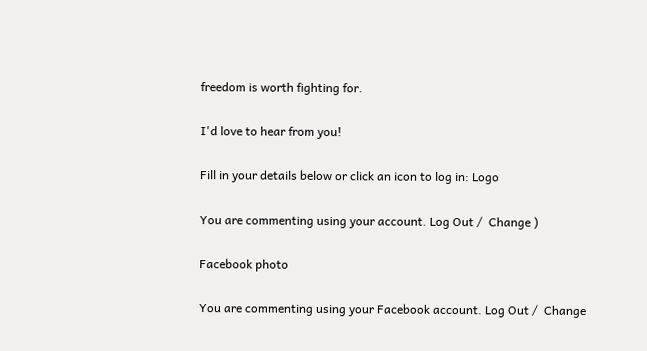freedom is worth fighting for.

I'd love to hear from you!

Fill in your details below or click an icon to log in: Logo

You are commenting using your account. Log Out /  Change )

Facebook photo

You are commenting using your Facebook account. Log Out /  Change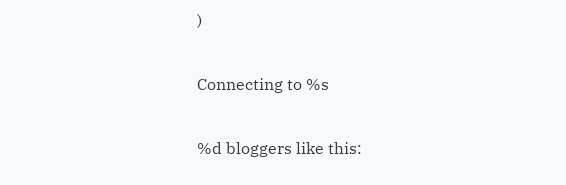)

Connecting to %s

%d bloggers like this: